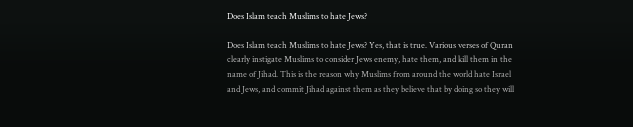Does Islam teach Muslims to hate Jews?

Does Islam teach Muslims to hate Jews? Yes, that is true. Various verses of Quran clearly instigate Muslims to consider Jews enemy, hate them, and kill them in the name of Jihad. This is the reason why Muslims from around the world hate Israel and Jews, and commit Jihad against them as they believe that by doing so they will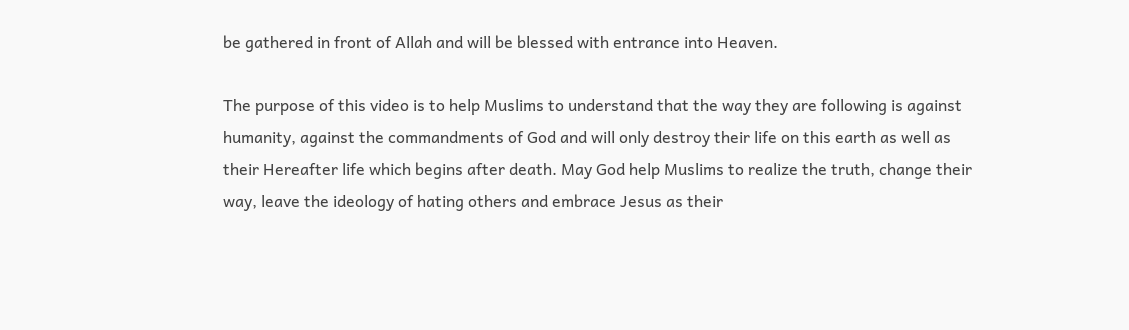be gathered in front of Allah and will be blessed with entrance into Heaven.

The purpose of this video is to help Muslims to understand that the way they are following is against humanity, against the commandments of God and will only destroy their life on this earth as well as their Hereafter life which begins after death. May God help Muslims to realize the truth, change their way, leave the ideology of hating others and embrace Jesus as their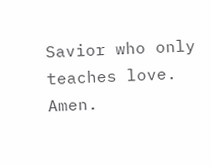Savior who only teaches love. Amen.